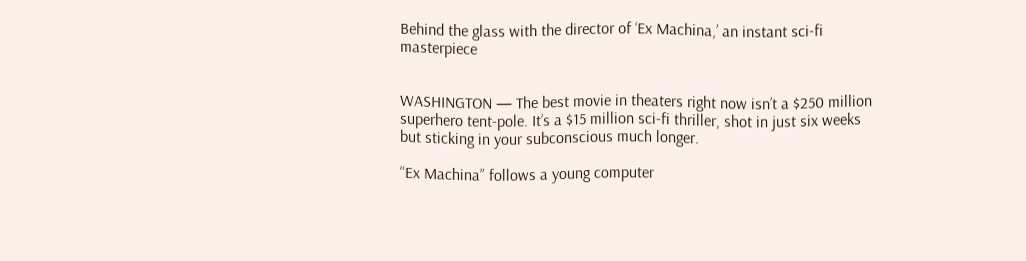Behind the glass with the director of ‘Ex Machina,’ an instant sci-fi masterpiece


WASHINGTON — The best movie in theaters right now isn’t a $250 million superhero tent-pole. It’s a $15 million sci-fi thriller, shot in just six weeks but sticking in your subconscious much longer.

“Ex Machina” follows a young computer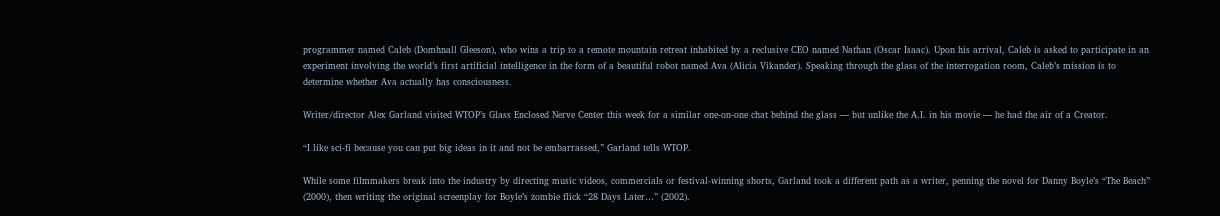programmer named Caleb (Domhnall Gleeson), who wins a trip to a remote mountain retreat inhabited by a reclusive CEO named Nathan (Oscar Isaac). Upon his arrival, Caleb is asked to participate in an experiment involving the world’s first artificial intelligence in the form of a beautiful robot named Ava (Alicia Vikander). Speaking through the glass of the interrogation room, Caleb’s mission is to determine whether Ava actually has consciousness.

Writer/director Alex Garland visited WTOP’s Glass Enclosed Nerve Center this week for a similar one-on-one chat behind the glass — but unlike the A.I. in his movie — he had the air of a Creator.

“I like sci-fi because you can put big ideas in it and not be embarrassed,” Garland tells WTOP.

While some filmmakers break into the industry by directing music videos, commercials or festival-winning shorts, Garland took a different path as a writer, penning the novel for Danny Boyle’s “The Beach” (2000), then writing the original screenplay for Boyle’s zombie flick “28 Days Later…” (2002).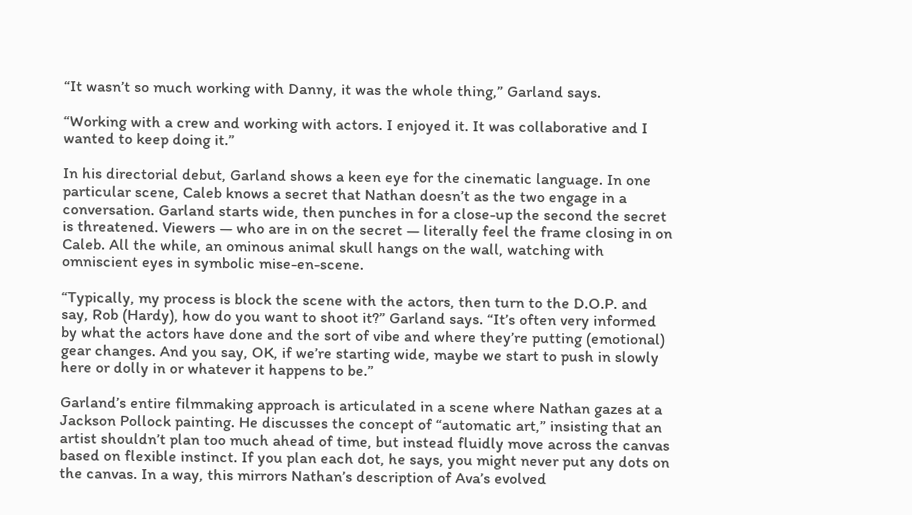“It wasn’t so much working with Danny, it was the whole thing,” Garland says.

“Working with a crew and working with actors. I enjoyed it. It was collaborative and I wanted to keep doing it.”

In his directorial debut, Garland shows a keen eye for the cinematic language. In one particular scene, Caleb knows a secret that Nathan doesn’t as the two engage in a conversation. Garland starts wide, then punches in for a close-up the second the secret is threatened. Viewers — who are in on the secret — literally feel the frame closing in on Caleb. All the while, an ominous animal skull hangs on the wall, watching with omniscient eyes in symbolic mise-en-scene.

“Typically, my process is block the scene with the actors, then turn to the D.O.P. and say, Rob (Hardy), how do you want to shoot it?” Garland says. “It’s often very informed by what the actors have done and the sort of vibe and where they’re putting (emotional) gear changes. And you say, OK, if we’re starting wide, maybe we start to push in slowly here or dolly in or whatever it happens to be.”

Garland’s entire filmmaking approach is articulated in a scene where Nathan gazes at a Jackson Pollock painting. He discusses the concept of “automatic art,” insisting that an artist shouldn’t plan too much ahead of time, but instead fluidly move across the canvas based on flexible instinct. If you plan each dot, he says, you might never put any dots on the canvas. In a way, this mirrors Nathan’s description of Ava’s evolved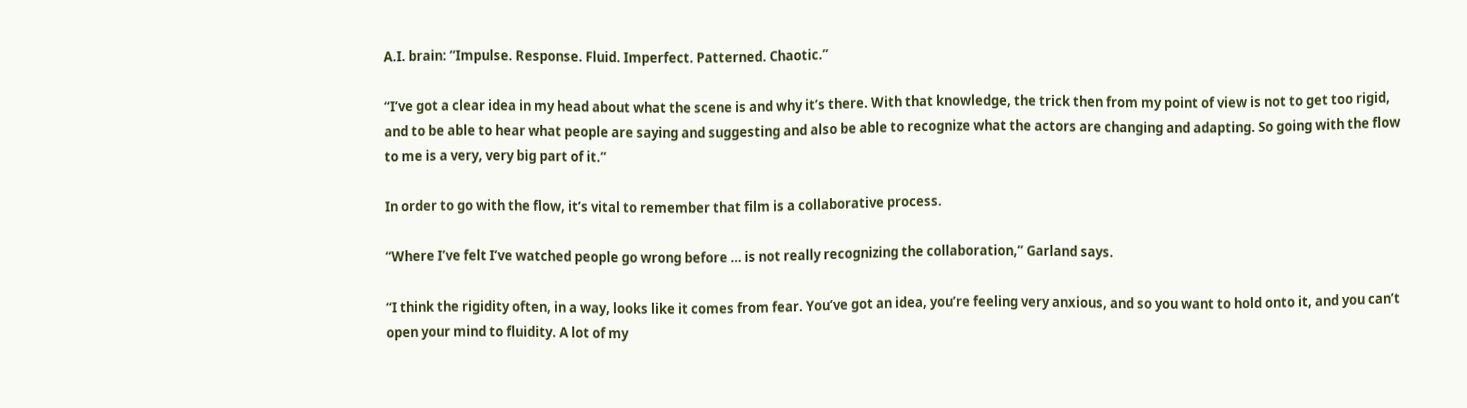A.I. brain: “Impulse. Response. Fluid. Imperfect. Patterned. Chaotic.”

“I’ve got a clear idea in my head about what the scene is and why it’s there. With that knowledge, the trick then from my point of view is not to get too rigid, and to be able to hear what people are saying and suggesting and also be able to recognize what the actors are changing and adapting. So going with the flow to me is a very, very big part of it.”

In order to go with the flow, it’s vital to remember that film is a collaborative process.

“Where I’ve felt I’ve watched people go wrong before … is not really recognizing the collaboration,” Garland says.

“I think the rigidity often, in a way, looks like it comes from fear. You’ve got an idea, you’re feeling very anxious, and so you want to hold onto it, and you can’t open your mind to fluidity. A lot of my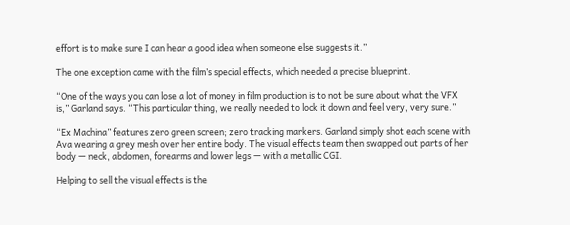effort is to make sure I can hear a good idea when someone else suggests it.”

The one exception came with the film’s special effects, which needed a precise blueprint.

“One of the ways you can lose a lot of money in film production is to not be sure about what the VFX is,” Garland says. “This particular thing, we really needed to lock it down and feel very, very sure.”

“Ex Machina” features zero green screen; zero tracking markers. Garland simply shot each scene with Ava wearing a grey mesh over her entire body. The visual effects team then swapped out parts of her body — neck, abdomen, forearms and lower legs — with a metallic CGI.

Helping to sell the visual effects is the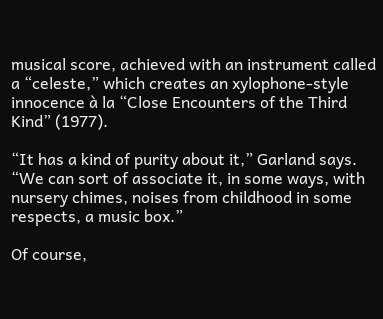musical score, achieved with an instrument called a “celeste,” which creates an xylophone-style innocence à la “Close Encounters of the Third Kind” (1977).

“It has a kind of purity about it,” Garland says. “We can sort of associate it, in some ways, with nursery chimes, noises from childhood in some respects, a music box.”

Of course,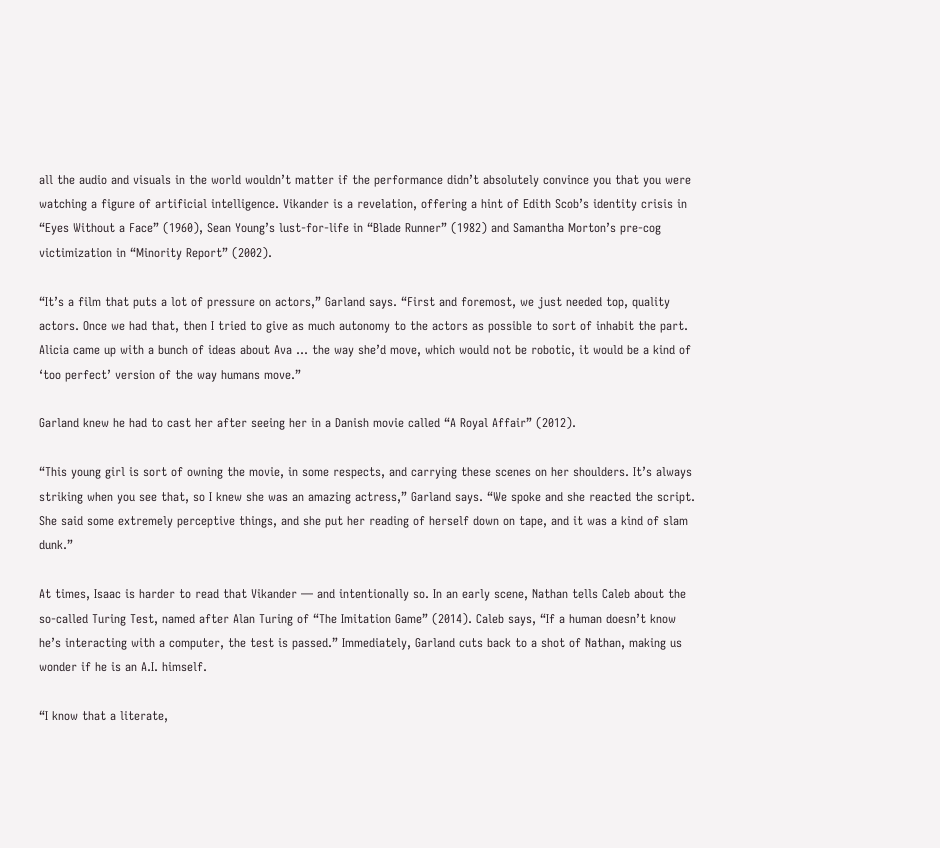all the audio and visuals in the world wouldn’t matter if the performance didn’t absolutely convince you that you were watching a figure of artificial intelligence. Vikander is a revelation, offering a hint of Edith Scob’s identity crisis in “Eyes Without a Face” (1960), Sean Young’s lust-for-life in “Blade Runner” (1982) and Samantha Morton’s pre-cog victimization in “Minority Report” (2002).

“It’s a film that puts a lot of pressure on actors,” Garland says. “First and foremost, we just needed top, quality actors. Once we had that, then I tried to give as much autonomy to the actors as possible to sort of inhabit the part. Alicia came up with a bunch of ideas about Ava … the way she’d move, which would not be robotic, it would be a kind of ‘too perfect’ version of the way humans move.”

Garland knew he had to cast her after seeing her in a Danish movie called “A Royal Affair” (2012).

“This young girl is sort of owning the movie, in some respects, and carrying these scenes on her shoulders. It’s always striking when you see that, so I knew she was an amazing actress,” Garland says. “We spoke and she reacted the script. She said some extremely perceptive things, and she put her reading of herself down on tape, and it was a kind of slam dunk.”

At times, Isaac is harder to read that Vikander — and intentionally so. In an early scene, Nathan tells Caleb about the so-called Turing Test, named after Alan Turing of “The Imitation Game” (2014). Caleb says, “If a human doesn’t know he’s interacting with a computer, the test is passed.” Immediately, Garland cuts back to a shot of Nathan, making us wonder if he is an A.I. himself.

“I know that a literate,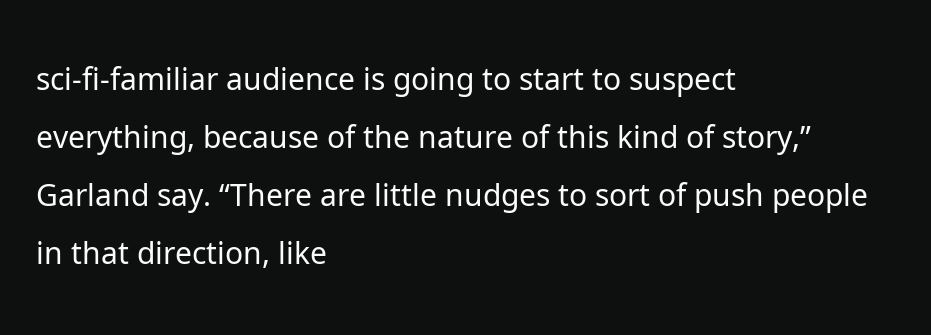sci-fi-familiar audience is going to start to suspect everything, because of the nature of this kind of story,” Garland say. “There are little nudges to sort of push people in that direction, like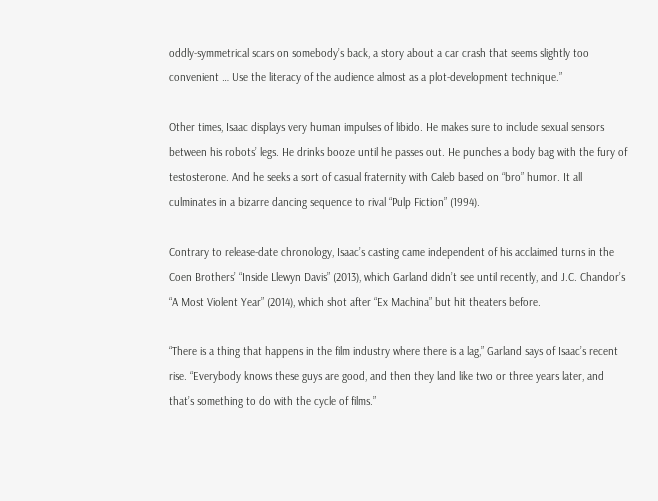oddly-symmetrical scars on somebody’s back, a story about a car crash that seems slightly too convenient … Use the literacy of the audience almost as a plot-development technique.”

Other times, Isaac displays very human impulses of libido. He makes sure to include sexual sensors between his robots’ legs. He drinks booze until he passes out. He punches a body bag with the fury of testosterone. And he seeks a sort of casual fraternity with Caleb based on “bro” humor. It all culminates in a bizarre dancing sequence to rival “Pulp Fiction” (1994).

Contrary to release-date chronology, Isaac’s casting came independent of his acclaimed turns in the Coen Brothers’ “Inside Llewyn Davis” (2013), which Garland didn’t see until recently, and J.C. Chandor’s “A Most Violent Year” (2014), which shot after “Ex Machina” but hit theaters before.

“There is a thing that happens in the film industry where there is a lag,” Garland says of Isaac’s recent rise. “Everybody knows these guys are good, and then they land like two or three years later, and that’s something to do with the cycle of films.”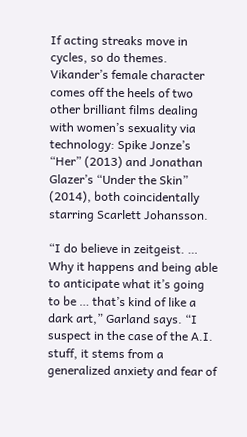If acting streaks move in cycles, so do themes. Vikander’s female character comes off the heels of two other brilliant films dealing with women’s sexuality via technology: Spike Jonze’s “Her” (2013) and Jonathan Glazer’s “Under the Skin” (2014), both coincidentally starring Scarlett Johansson.

“I do believe in zeitgeist. … Why it happens and being able to anticipate what it’s going to be … that’s kind of like a dark art,” Garland says. “I suspect in the case of the A.I. stuff, it stems from a generalized anxiety and fear of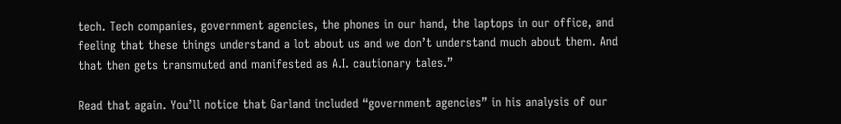tech. Tech companies, government agencies, the phones in our hand, the laptops in our office, and feeling that these things understand a lot about us and we don’t understand much about them. And that then gets transmuted and manifested as A.I. cautionary tales.”

Read that again. You’ll notice that Garland included “government agencies” in his analysis of our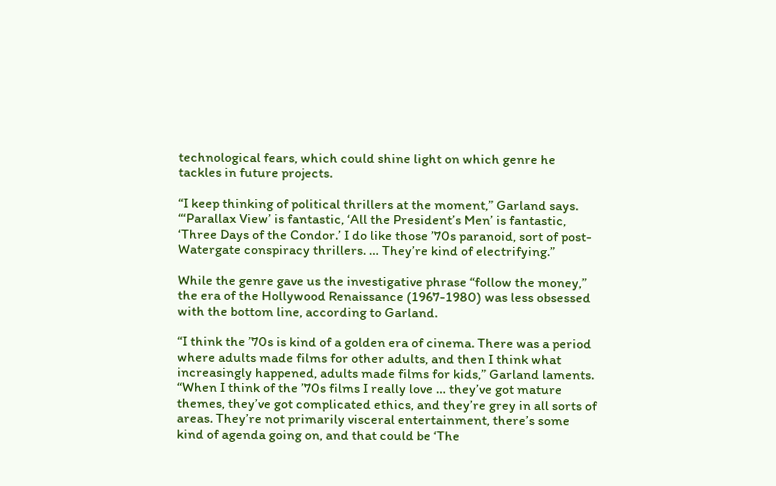technological fears, which could shine light on which genre he tackles in future projects.

“I keep thinking of political thrillers at the moment,” Garland says. “‘Parallax View’ is fantastic, ‘All the President’s Men’ is fantastic, ‘Three Days of the Condor.’ I do like those ’70s paranoid, sort of post-Watergate conspiracy thrillers. … They’re kind of electrifying.”

While the genre gave us the investigative phrase “follow the money,” the era of the Hollywood Renaissance (1967-1980) was less obsessed with the bottom line, according to Garland.

“I think the ’70s is kind of a golden era of cinema. There was a period where adults made films for other adults, and then I think what increasingly happened, adults made films for kids,” Garland laments. “When I think of the ’70s films I really love … they’ve got mature themes, they’ve got complicated ethics, and they’re grey in all sorts of areas. They’re not primarily visceral entertainment, there’s some kind of agenda going on, and that could be ‘The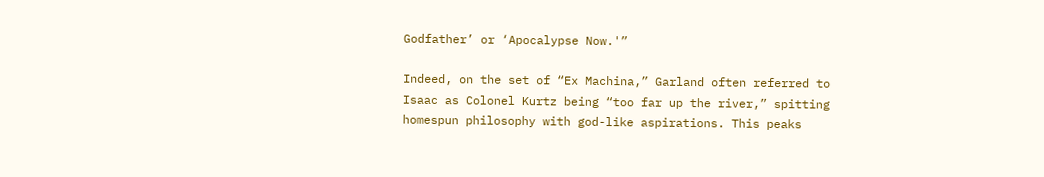Godfather’ or ‘Apocalypse Now.'”

Indeed, on the set of “Ex Machina,” Garland often referred to Isaac as Colonel Kurtz being “too far up the river,” spitting homespun philosophy with god-like aspirations. This peaks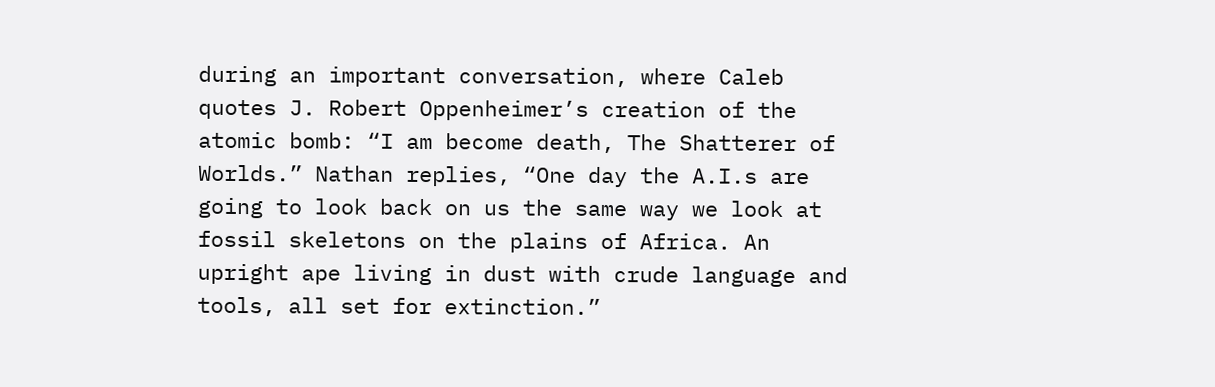during an important conversation, where Caleb quotes J. Robert Oppenheimer’s creation of the atomic bomb: “I am become death, The Shatterer of Worlds.” Nathan replies, “One day the A.I.s are going to look back on us the same way we look at fossil skeletons on the plains of Africa. An upright ape living in dust with crude language and tools, all set for extinction.”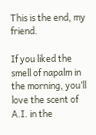This is the end, my friend.

If you liked the smell of napalm in the morning, you’ll love the scent of A.I. in the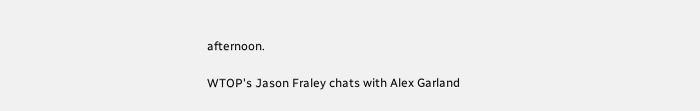afternoon.

WTOP's Jason Fraley chats with Alex Garland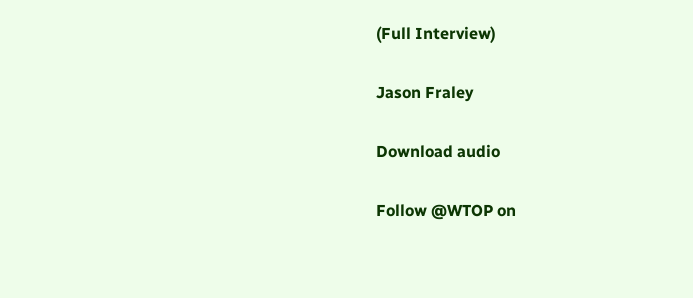(Full Interview)

Jason Fraley

Download audio

Follow @WTOP on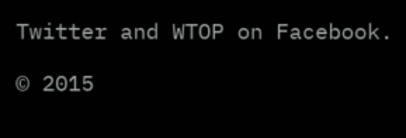Twitter and WTOP on Facebook.

© 2015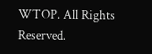WTOP. All Rights Reserved.